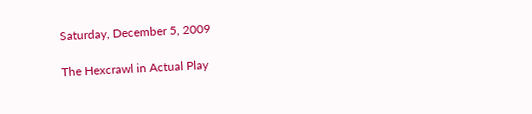Saturday, December 5, 2009

The Hexcrawl in Actual Play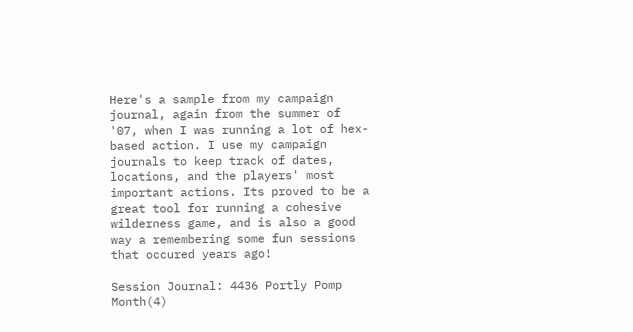Here's a sample from my campaign journal, again from the summer of '07, when I was running a lot of hex-based action. I use my campaign journals to keep track of dates, locations, and the players' most important actions. Its proved to be a great tool for running a cohesive wilderness game, and is also a good way a remembering some fun sessions that occured years ago!

Session Journal: 4436 Portly Pomp Month(4)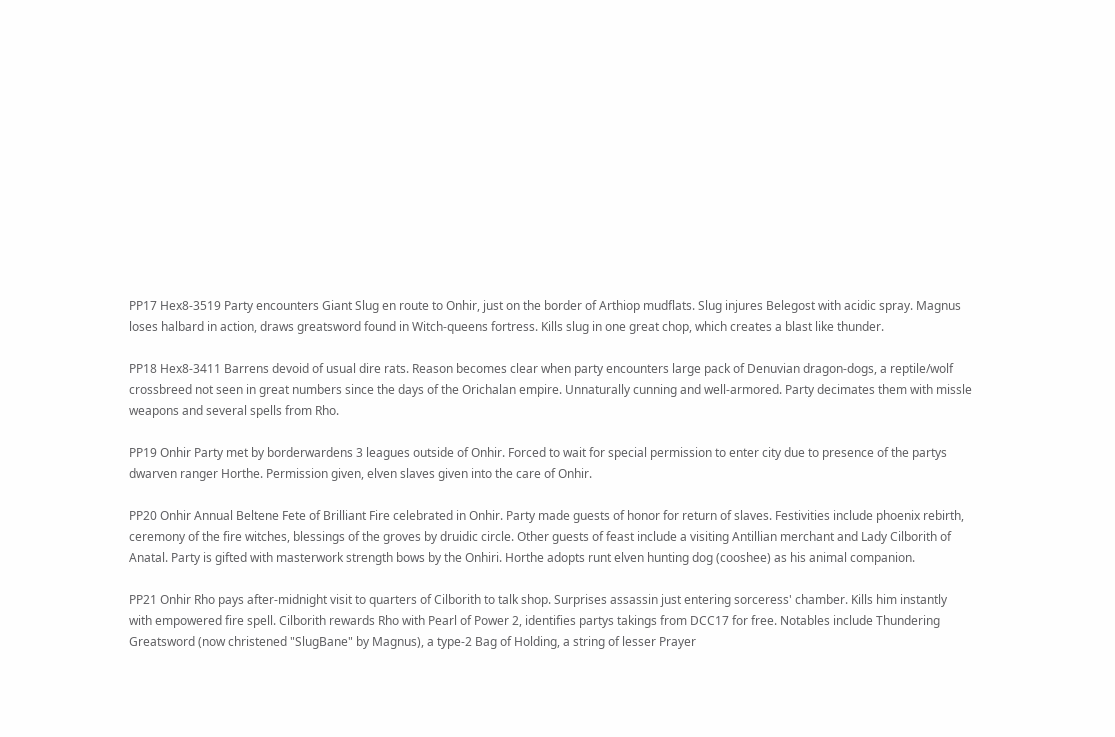PP17 Hex8-3519 Party encounters Giant Slug en route to Onhir, just on the border of Arthiop mudflats. Slug injures Belegost with acidic spray. Magnus loses halbard in action, draws greatsword found in Witch-queens fortress. Kills slug in one great chop, which creates a blast like thunder.

PP18 Hex8-3411 Barrens devoid of usual dire rats. Reason becomes clear when party encounters large pack of Denuvian dragon-dogs, a reptile/wolf crossbreed not seen in great numbers since the days of the Orichalan empire. Unnaturally cunning and well-armored. Party decimates them with missle weapons and several spells from Rho.

PP19 Onhir Party met by borderwardens 3 leagues outside of Onhir. Forced to wait for special permission to enter city due to presence of the partys dwarven ranger Horthe. Permission given, elven slaves given into the care of Onhir.

PP20 Onhir Annual Beltene Fete of Brilliant Fire celebrated in Onhir. Party made guests of honor for return of slaves. Festivities include phoenix rebirth, ceremony of the fire witches, blessings of the groves by druidic circle. Other guests of feast include a visiting Antillian merchant and Lady Cilborith of Anatal. Party is gifted with masterwork strength bows by the Onhiri. Horthe adopts runt elven hunting dog (cooshee) as his animal companion.

PP21 Onhir Rho pays after-midnight visit to quarters of Cilborith to talk shop. Surprises assassin just entering sorceress' chamber. Kills him instantly with empowered fire spell. Cilborith rewards Rho with Pearl of Power 2, identifies partys takings from DCC17 for free. Notables include Thundering Greatsword (now christened "SlugBane" by Magnus), a type-2 Bag of Holding, a string of lesser Prayer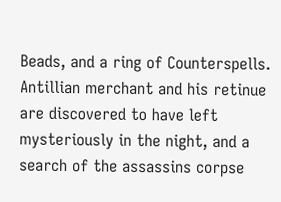Beads, and a ring of Counterspells. Antillian merchant and his retinue are discovered to have left mysteriously in the night, and a search of the assassins corpse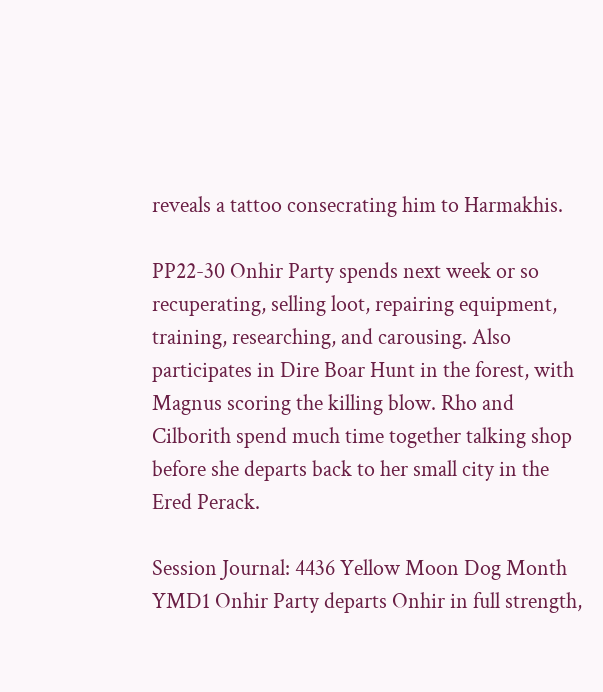reveals a tattoo consecrating him to Harmakhis.

PP22-30 Onhir Party spends next week or so recuperating, selling loot, repairing equipment, training, researching, and carousing. Also participates in Dire Boar Hunt in the forest, with Magnus scoring the killing blow. Rho and Cilborith spend much time together talking shop before she departs back to her small city in the Ered Perack.

Session Journal: 4436 Yellow Moon Dog Month
YMD1 Onhir Party departs Onhir in full strength,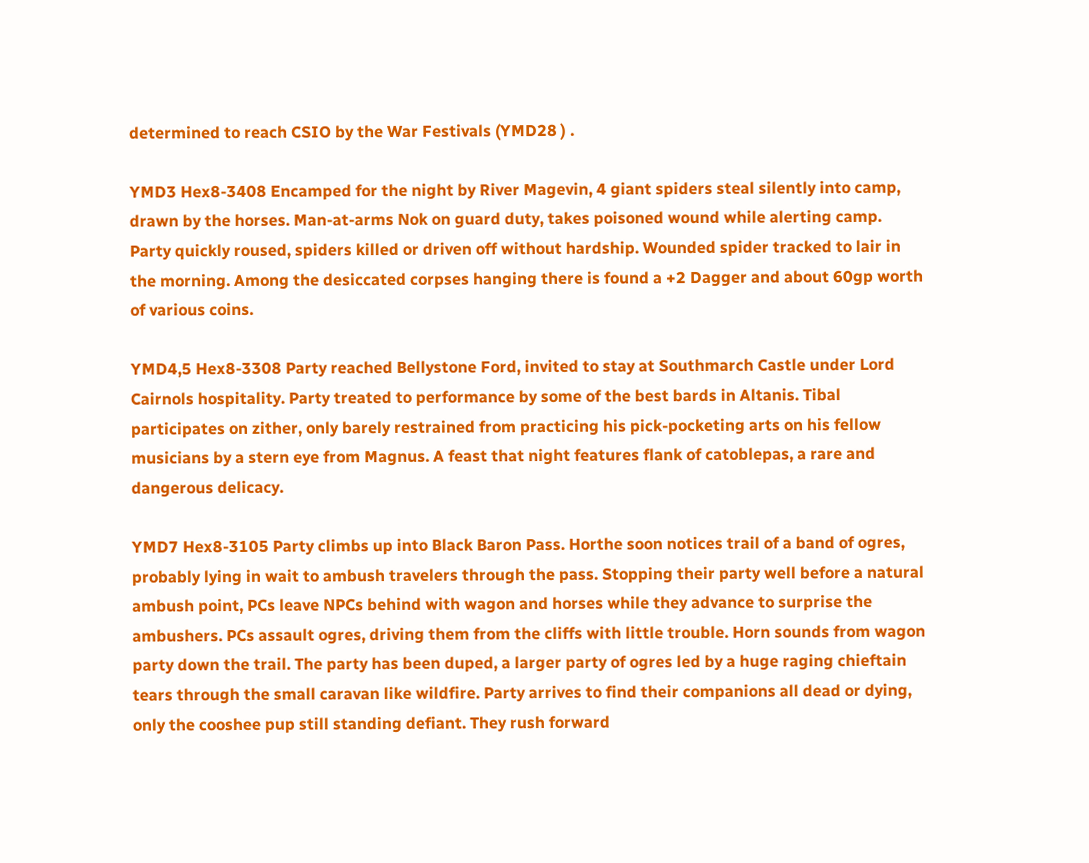determined to reach CSIO by the War Festivals (YMD28 ) .

YMD3 Hex8-3408 Encamped for the night by River Magevin, 4 giant spiders steal silently into camp, drawn by the horses. Man-at-arms Nok on guard duty, takes poisoned wound while alerting camp. Party quickly roused, spiders killed or driven off without hardship. Wounded spider tracked to lair in the morning. Among the desiccated corpses hanging there is found a +2 Dagger and about 60gp worth of various coins.

YMD4,5 Hex8-3308 Party reached Bellystone Ford, invited to stay at Southmarch Castle under Lord Cairnols hospitality. Party treated to performance by some of the best bards in Altanis. Tibal participates on zither, only barely restrained from practicing his pick-pocketing arts on his fellow musicians by a stern eye from Magnus. A feast that night features flank of catoblepas, a rare and dangerous delicacy.

YMD7 Hex8-3105 Party climbs up into Black Baron Pass. Horthe soon notices trail of a band of ogres, probably lying in wait to ambush travelers through the pass. Stopping their party well before a natural ambush point, PCs leave NPCs behind with wagon and horses while they advance to surprise the ambushers. PCs assault ogres, driving them from the cliffs with little trouble. Horn sounds from wagon party down the trail. The party has been duped, a larger party of ogres led by a huge raging chieftain tears through the small caravan like wildfire. Party arrives to find their companions all dead or dying, only the cooshee pup still standing defiant. They rush forward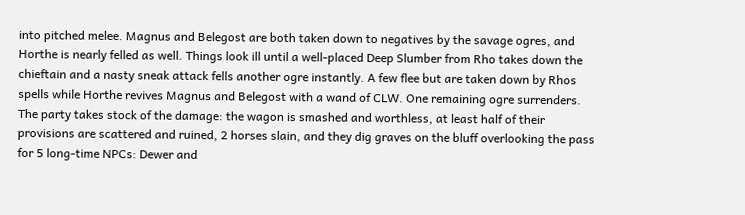into pitched melee. Magnus and Belegost are both taken down to negatives by the savage ogres, and Horthe is nearly felled as well. Things look ill until a well-placed Deep Slumber from Rho takes down the chieftain and a nasty sneak attack fells another ogre instantly. A few flee but are taken down by Rhos spells while Horthe revives Magnus and Belegost with a wand of CLW. One remaining ogre surrenders. The party takes stock of the damage: the wagon is smashed and worthless, at least half of their provisions are scattered and ruined, 2 horses slain, and they dig graves on the bluff overlooking the pass for 5 long-time NPCs: Dewer and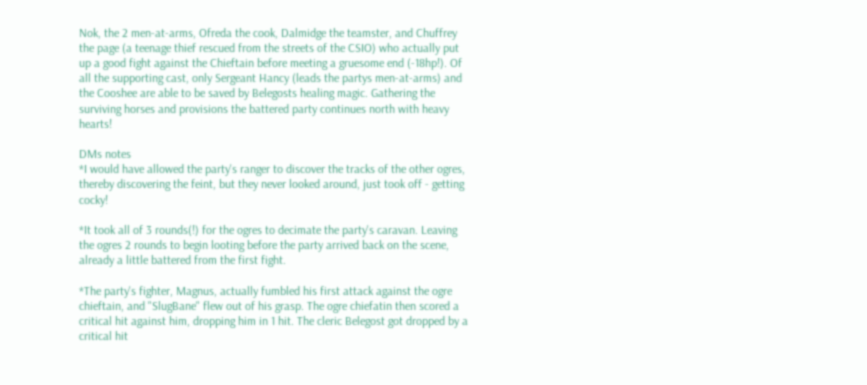Nok, the 2 men-at-arms, Ofreda the cook, Dalmidge the teamster, and Chuffrey the page (a teenage thief rescued from the streets of the CSIO) who actually put up a good fight against the Chieftain before meeting a gruesome end (-18hp!). Of all the supporting cast, only Sergeant Hancy (leads the partys men-at-arms) and the Cooshee are able to be saved by Belegosts healing magic. Gathering the surviving horses and provisions the battered party continues north with heavy hearts!

DMs notes
*I would have allowed the party's ranger to discover the tracks of the other ogres, thereby discovering the feint, but they never looked around, just took off - getting cocky!

*It took all of 3 rounds(!) for the ogres to decimate the party's caravan. Leaving the ogres 2 rounds to begin looting before the party arrived back on the scene, already a little battered from the first fight.

*The party's fighter, Magnus, actually fumbled his first attack against the ogre chieftain, and "SlugBane" flew out of his grasp. The ogre chiefatin then scored a critical hit against him, dropping him in 1 hit. The cleric Belegost got dropped by a critical hit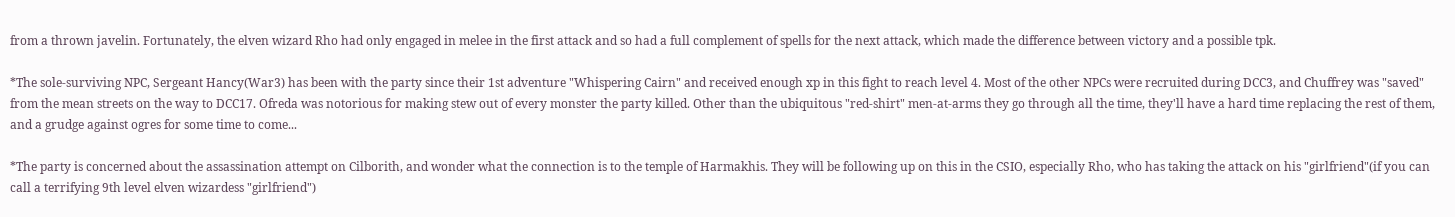from a thrown javelin. Fortunately, the elven wizard Rho had only engaged in melee in the first attack and so had a full complement of spells for the next attack, which made the difference between victory and a possible tpk.

*The sole-surviving NPC, Sergeant Hancy(War3) has been with the party since their 1st adventure "Whispering Cairn" and received enough xp in this fight to reach level 4. Most of the other NPCs were recruited during DCC3, and Chuffrey was "saved" from the mean streets on the way to DCC17. Ofreda was notorious for making stew out of every monster the party killed. Other than the ubiquitous "red-shirt" men-at-arms they go through all the time, they'll have a hard time replacing the rest of them, and a grudge against ogres for some time to come...

*The party is concerned about the assassination attempt on Cilborith, and wonder what the connection is to the temple of Harmakhis. They will be following up on this in the CSIO, especially Rho, who has taking the attack on his "girlfriend"(if you can call a terrifying 9th level elven wizardess "girlfriend")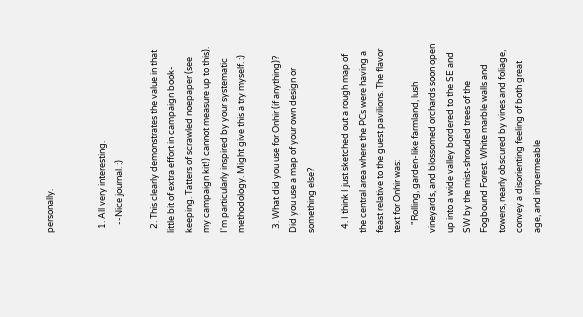personally.


  1. All very interesting.
    --Nice journal. :)

  2. This clearly demonstrates the value in that little bit of extra effort in campaign book-keeping. Tatters of scrawled noepaper (see my campaign kit!) cannot measure up to this). I'm particularly inspired by your systematic methodology. Might give this a try myself. :)

  3. What did you use for Onhir (if anything)? Did you use a map of your own design or something else?

  4. I think I just sketched out a rough map of the central area where the PCs were having a feast relative to the guest pavilions. The flavor text for Onhir was:
    "Rolling, garden-like farmland, lush vineyards, and blossomed orchards soon open up into a wide valley bordered to the SE and SW by the mist-shrouded trees of the Fogbound Forest. White marble walls and towers, nearly obscured by vines and foliage, convey a disorienting feeling of both great age, and impermeable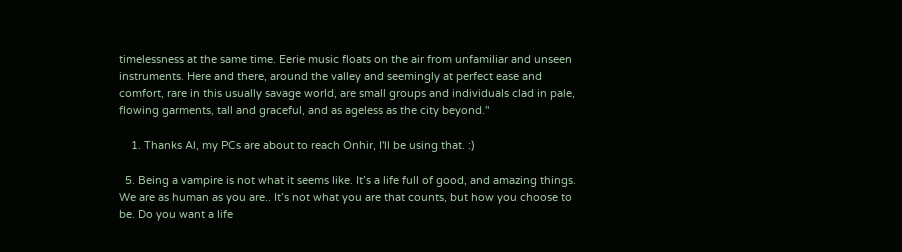timelessness at the same time. Eerie music floats on the air from unfamiliar and unseen instruments. Here and there, around the valley and seemingly at perfect ease and comfort, rare in this usually savage world, are small groups and individuals clad in pale, flowing garments, tall and graceful, and as ageless as the city beyond."

    1. Thanks Al, my PCs are about to reach Onhir, I'll be using that. :)

  5. Being a vampire is not what it seems like. It’s a life full of good, and amazing things. We are as human as you are.. It’s not what you are that counts, but how you choose to be. Do you want a life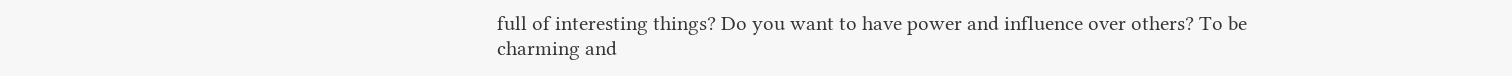full of interesting things? Do you want to have power and influence over others? To be charming and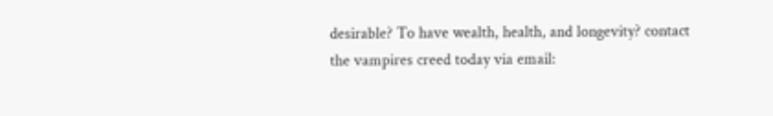desirable? To have wealth, health, and longevity? contact the vampires creed today via email: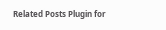Related Posts Plugin for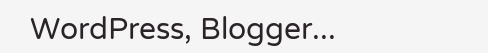WordPress, Blogger...